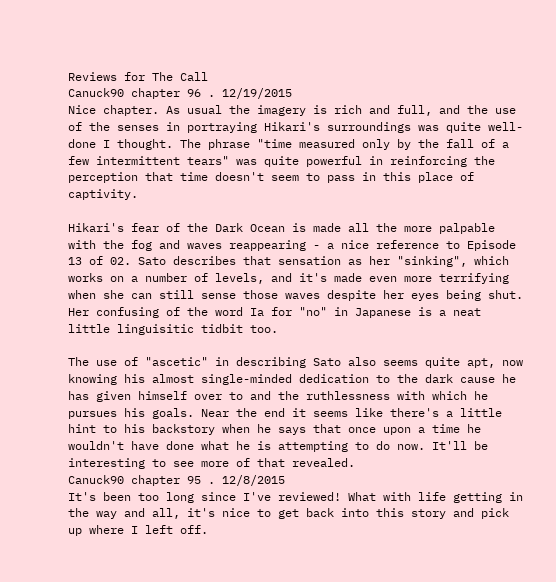Reviews for The Call
Canuck90 chapter 96 . 12/19/2015
Nice chapter. As usual the imagery is rich and full, and the use of the senses in portraying Hikari's surroundings was quite well-done I thought. The phrase "time measured only by the fall of a few intermittent tears" was quite powerful in reinforcing the perception that time doesn't seem to pass in this place of captivity.

Hikari's fear of the Dark Ocean is made all the more palpable with the fog and waves reappearing - a nice reference to Episode 13 of 02. Sato describes that sensation as her "sinking", which works on a number of levels, and it's made even more terrifying when she can still sense those waves despite her eyes being shut. Her confusing of the word Ia for "no" in Japanese is a neat little linguisitic tidbit too.

The use of "ascetic" in describing Sato also seems quite apt, now knowing his almost single-minded dedication to the dark cause he has given himself over to and the ruthlessness with which he pursues his goals. Near the end it seems like there's a little hint to his backstory when he says that once upon a time he wouldn't have done what he is attempting to do now. It'll be interesting to see more of that revealed.
Canuck90 chapter 95 . 12/8/2015
It's been too long since I've reviewed! What with life getting in the way and all, it's nice to get back into this story and pick up where I left off.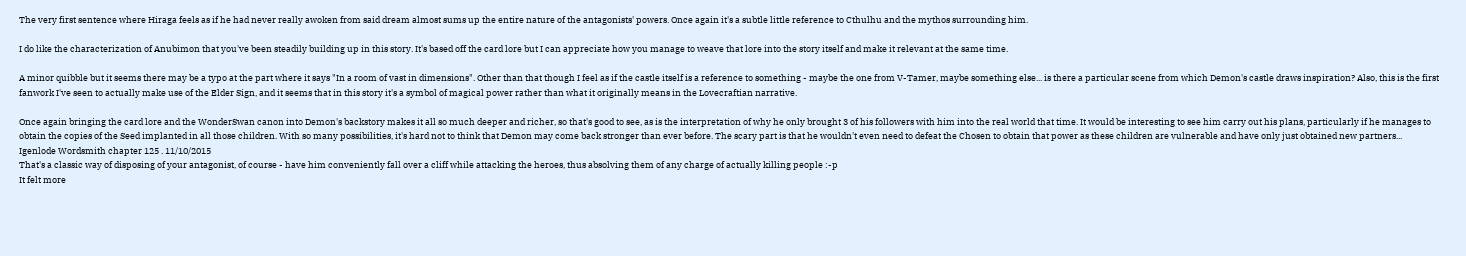The very first sentence where Hiraga feels as if he had never really awoken from said dream almost sums up the entire nature of the antagonists' powers. Once again it's a subtle little reference to Cthulhu and the mythos surrounding him.

I do like the characterization of Anubimon that you've been steadily building up in this story. It's based off the card lore but I can appreciate how you manage to weave that lore into the story itself and make it relevant at the same time.

A minor quibble but it seems there may be a typo at the part where it says "In a room of vast in dimensions". Other than that though I feel as if the castle itself is a reference to something - maybe the one from V-Tamer, maybe something else... is there a particular scene from which Demon's castle draws inspiration? Also, this is the first fanwork I've seen to actually make use of the Elder Sign, and it seems that in this story it's a symbol of magical power rather than what it originally means in the Lovecraftian narrative.

Once again bringing the card lore and the WonderSwan canon into Demon's backstory makes it all so much deeper and richer, so that's good to see, as is the interpretation of why he only brought 3 of his followers with him into the real world that time. It would be interesting to see him carry out his plans, particularly if he manages to obtain the copies of the Seed implanted in all those children. With so many possibilities, it's hard not to think that Demon may come back stronger than ever before. The scary part is that he wouldn't even need to defeat the Chosen to obtain that power as these children are vulnerable and have only just obtained new partners...
Igenlode Wordsmith chapter 125 . 11/10/2015
That's a classic way of disposing of your antagonist, of course - have him conveniently fall over a cliff while attacking the heroes, thus absolving them of any charge of actually killing people :-p
It felt more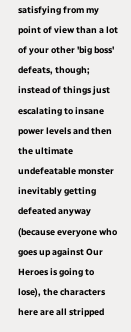satisfying from my point of view than a lot of your other 'big boss' defeats, though; instead of things just escalating to insane power levels and then the ultimate undefeatable monster inevitably getting defeated anyway (because everyone who goes up against Our Heroes is going to lose), the characters here are all stripped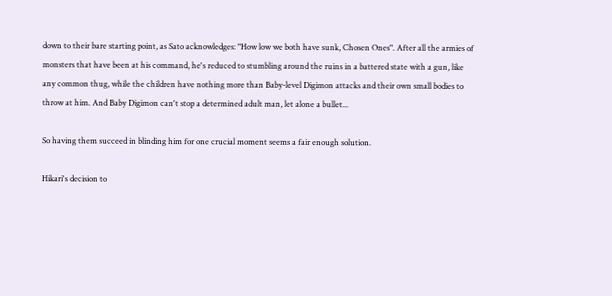down to their bare starting point, as Sato acknowledges: "How low we both have sunk, Chosen Ones". After all the armies of monsters that have been at his command, he's reduced to stumbling around the ruins in a battered state with a gun, like any common thug, while the children have nothing more than Baby-level Digimon attacks and their own small bodies to throw at him. And Baby Digimon can't stop a determined adult man, let alone a bullet...

So having them succeed in blinding him for one crucial moment seems a fair enough solution.

Hikari's decision to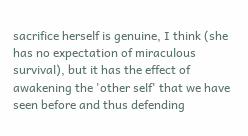sacrifice herself is genuine, I think (she has no expectation of miraculous survival), but it has the effect of awakening the 'other self' that we have seen before and thus defending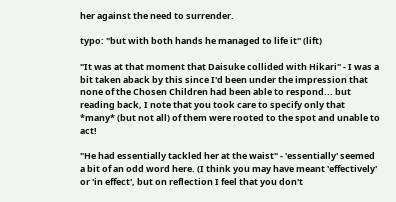her against the need to surrender.

typo: "but with both hands he managed to life it" (lift)

"It was at that moment that Daisuke collided with Hikari" - I was a bit taken aback by this since I'd been under the impression that none of the Chosen Children had been able to respond... but reading back, I note that you took care to specify only that *many* (but not all) of them were rooted to the spot and unable to act!

"He had essentially tackled her at the waist" - 'essentially' seemed a bit of an odd word here. (I think you may have meant 'effectively' or 'in effect', but on reflection I feel that you don't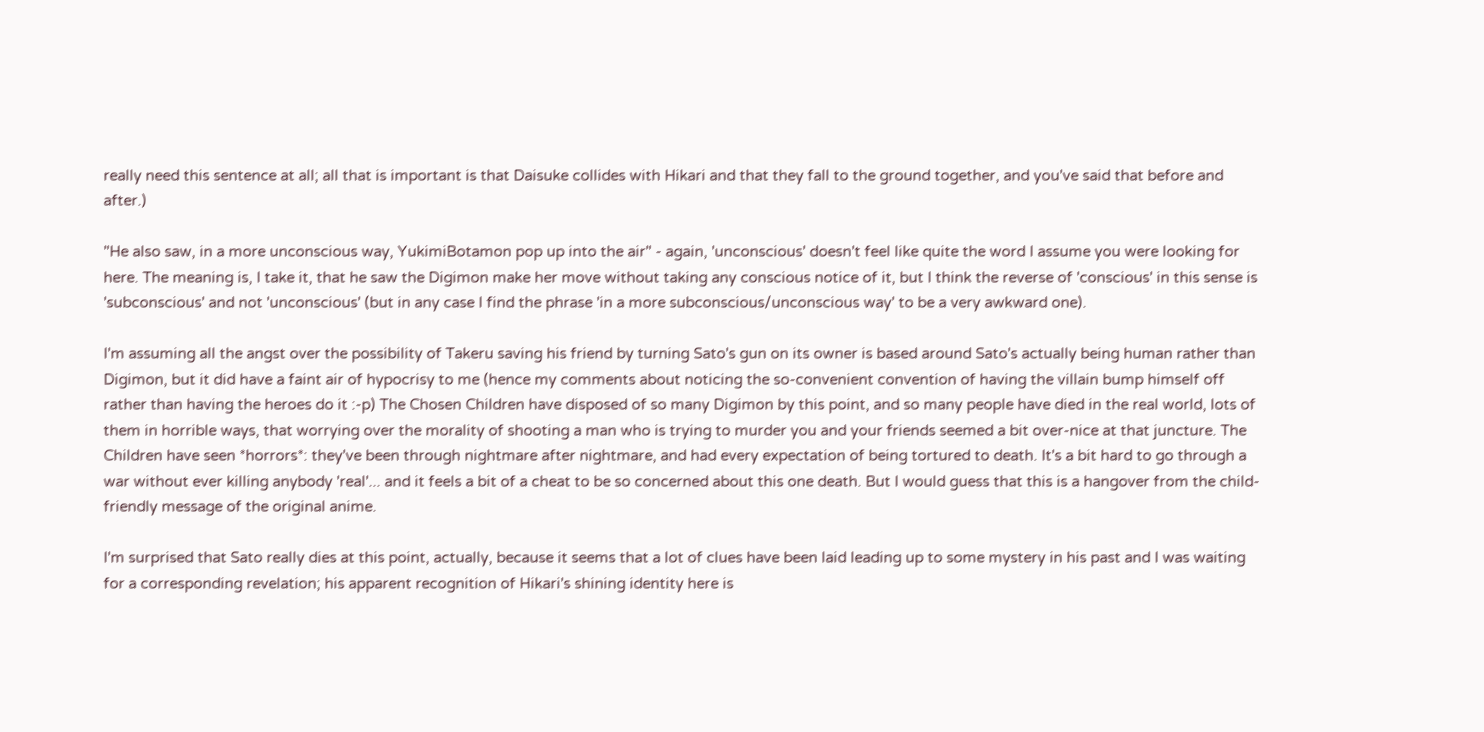really need this sentence at all; all that is important is that Daisuke collides with Hikari and that they fall to the ground together, and you've said that before and after.)

"He also saw, in a more unconscious way, YukimiBotamon pop up into the air" - again, 'unconscious' doesn't feel like quite the word I assume you were looking for here. The meaning is, I take it, that he saw the Digimon make her move without taking any conscious notice of it, but I think the reverse of 'conscious' in this sense is 'subconscious' and not 'unconscious' (but in any case I find the phrase 'in a more subconscious/unconscious way' to be a very awkward one).

I'm assuming all the angst over the possibility of Takeru saving his friend by turning Sato's gun on its owner is based around Sato's actually being human rather than Digimon, but it did have a faint air of hypocrisy to me (hence my comments about noticing the so-convenient convention of having the villain bump himself off rather than having the heroes do it :-p) The Chosen Children have disposed of so many Digimon by this point, and so many people have died in the real world, lots of them in horrible ways, that worrying over the morality of shooting a man who is trying to murder you and your friends seemed a bit over-nice at that juncture. The Children have seen *horrors*: they've been through nightmare after nightmare, and had every expectation of being tortured to death. It's a bit hard to go through a war without ever killing anybody 'real'... and it feels a bit of a cheat to be so concerned about this one death. But I would guess that this is a hangover from the child-friendly message of the original anime.

I'm surprised that Sato really dies at this point, actually, because it seems that a lot of clues have been laid leading up to some mystery in his past and I was waiting for a corresponding revelation; his apparent recognition of Hikari's shining identity here is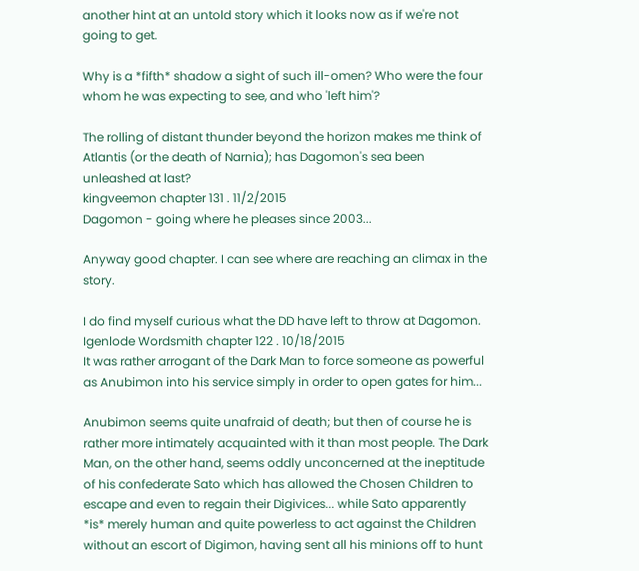another hint at an untold story which it looks now as if we're not going to get.

Why is a *fifth* shadow a sight of such ill-omen? Who were the four whom he was expecting to see, and who 'left him'?

The rolling of distant thunder beyond the horizon makes me think of Atlantis (or the death of Narnia); has Dagomon's sea been unleashed at last?
kingveemon chapter 131 . 11/2/2015
Dagomon - going where he pleases since 2003...

Anyway good chapter. I can see where are reaching an climax in the story.

I do find myself curious what the DD have left to throw at Dagomon.
Igenlode Wordsmith chapter 122 . 10/18/2015
It was rather arrogant of the Dark Man to force someone as powerful as Anubimon into his service simply in order to open gates for him...

Anubimon seems quite unafraid of death; but then of course he is rather more intimately acquainted with it than most people. The Dark Man, on the other hand, seems oddly unconcerned at the ineptitude of his confederate Sato which has allowed the Chosen Children to escape and even to regain their Digivices... while Sato apparently *is* merely human and quite powerless to act against the Children without an escort of Digimon, having sent all his minions off to hunt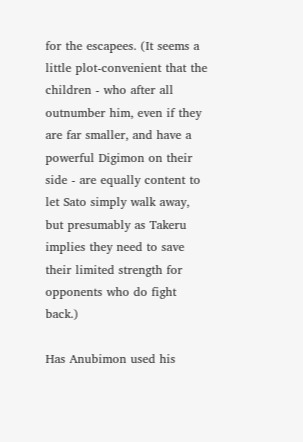for the escapees. (It seems a little plot-convenient that the children - who after all outnumber him, even if they are far smaller, and have a powerful Digimon on their side - are equally content to let Sato simply walk away, but presumably as Takeru implies they need to save their limited strength for opponents who do fight back.)

Has Anubimon used his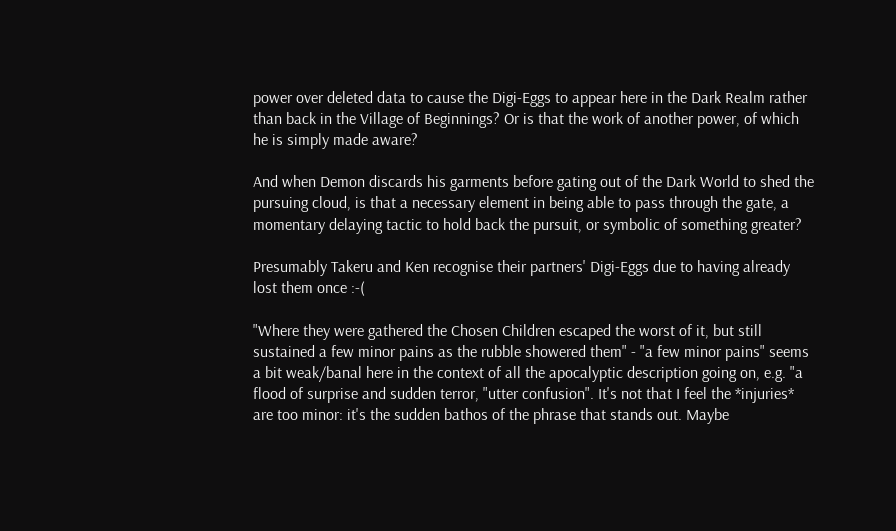power over deleted data to cause the Digi-Eggs to appear here in the Dark Realm rather than back in the Village of Beginnings? Or is that the work of another power, of which he is simply made aware?

And when Demon discards his garments before gating out of the Dark World to shed the pursuing cloud, is that a necessary element in being able to pass through the gate, a momentary delaying tactic to hold back the pursuit, or symbolic of something greater?

Presumably Takeru and Ken recognise their partners' Digi-Eggs due to having already lost them once :-(

"Where they were gathered the Chosen Children escaped the worst of it, but still sustained a few minor pains as the rubble showered them" - "a few minor pains" seems a bit weak/banal here in the context of all the apocalyptic description going on, e.g. "a flood of surprise and sudden terror, "utter confusion". It's not that I feel the *injuries* are too minor: it's the sudden bathos of the phrase that stands out. Maybe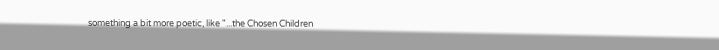something a bit more poetic, like "...the Chosen Children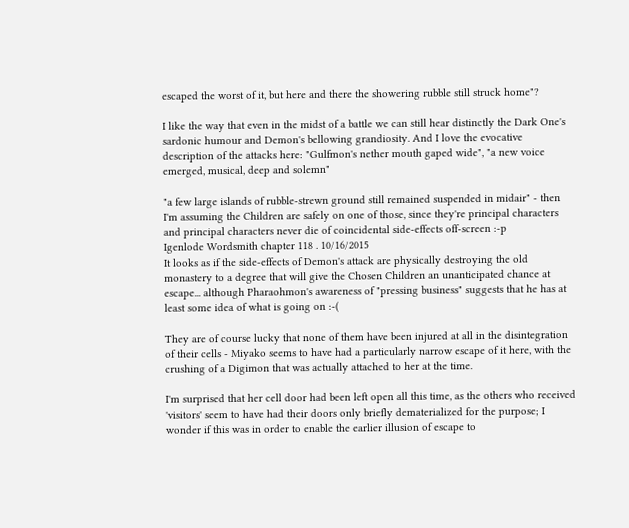escaped the worst of it, but here and there the showering rubble still struck home"?

I like the way that even in the midst of a battle we can still hear distinctly the Dark One's sardonic humour and Demon's bellowing grandiosity. And I love the evocative description of the attacks here: "Gulfmon's nether mouth gaped wide", "a new voice emerged, musical, deep and solemn"

"a few large islands of rubble-strewn ground still remained suspended in midair" - then I'm assuming the Children are safely on one of those, since they're principal characters and principal characters never die of coincidental side-effects off-screen :-p
Igenlode Wordsmith chapter 118 . 10/16/2015
It looks as if the side-effects of Demon's attack are physically destroying the old monastery to a degree that will give the Chosen Children an unanticipated chance at escape... although Pharaohmon's awareness of "pressing business" suggests that he has at least some idea of what is going on :-(

They are of course lucky that none of them have been injured at all in the disintegration of their cells - Miyako seems to have had a particularly narrow escape of it here, with the crushing of a Digimon that was actually attached to her at the time.

I'm surprised that her cell door had been left open all this time, as the others who received 'visitors' seem to have had their doors only briefly dematerialized for the purpose; I wonder if this was in order to enable the earlier illusion of escape to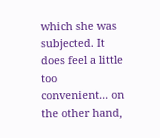which she was subjected. It does feel a little too convenient... on the other hand,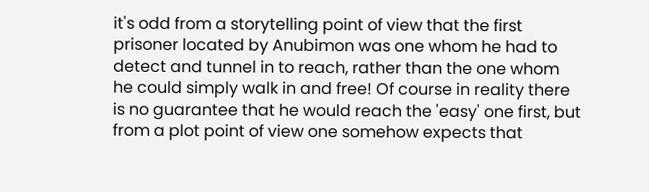it's odd from a storytelling point of view that the first prisoner located by Anubimon was one whom he had to detect and tunnel in to reach, rather than the one whom he could simply walk in and free! Of course in reality there is no guarantee that he would reach the 'easy' one first, but from a plot point of view one somehow expects that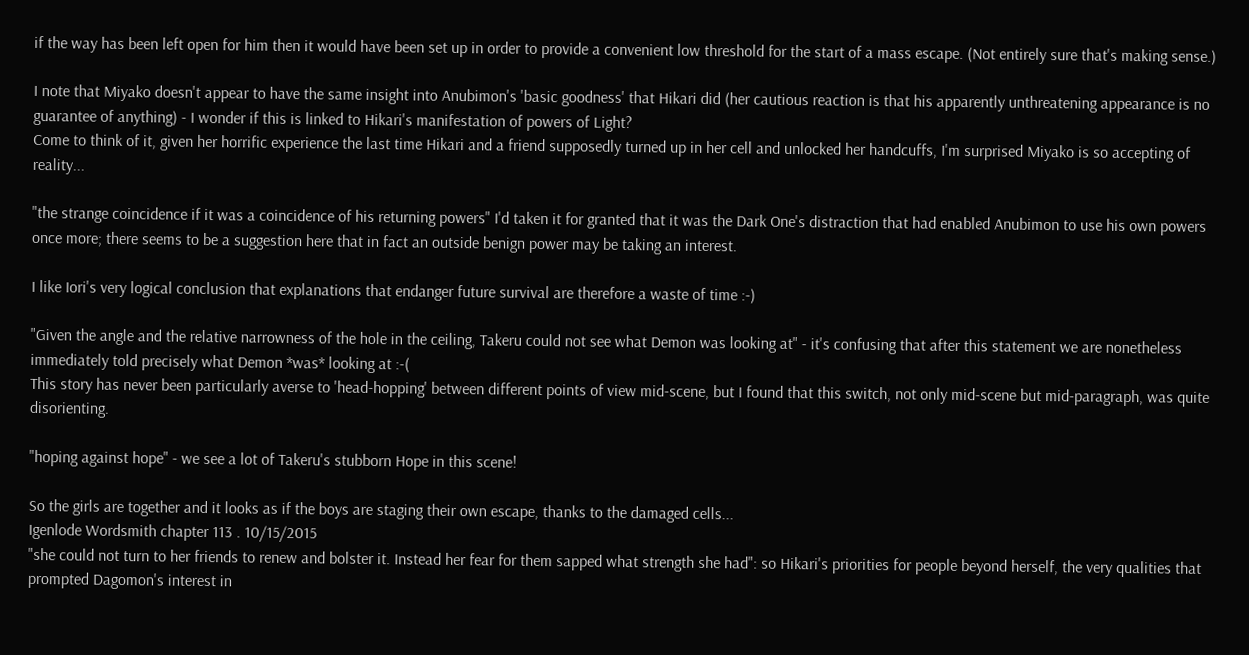if the way has been left open for him then it would have been set up in order to provide a convenient low threshold for the start of a mass escape. (Not entirely sure that's making sense.)

I note that Miyako doesn't appear to have the same insight into Anubimon's 'basic goodness' that Hikari did (her cautious reaction is that his apparently unthreatening appearance is no guarantee of anything) - I wonder if this is linked to Hikari's manifestation of powers of Light?
Come to think of it, given her horrific experience the last time Hikari and a friend supposedly turned up in her cell and unlocked her handcuffs, I'm surprised Miyako is so accepting of reality...

"the strange coincidence if it was a coincidence of his returning powers" I'd taken it for granted that it was the Dark One's distraction that had enabled Anubimon to use his own powers once more; there seems to be a suggestion here that in fact an outside benign power may be taking an interest.

I like Iori's very logical conclusion that explanations that endanger future survival are therefore a waste of time :-)

"Given the angle and the relative narrowness of the hole in the ceiling, Takeru could not see what Demon was looking at" - it's confusing that after this statement we are nonetheless immediately told precisely what Demon *was* looking at :-(
This story has never been particularly averse to 'head-hopping' between different points of view mid-scene, but I found that this switch, not only mid-scene but mid-paragraph, was quite disorienting.

"hoping against hope" - we see a lot of Takeru's stubborn Hope in this scene!

So the girls are together and it looks as if the boys are staging their own escape, thanks to the damaged cells...
Igenlode Wordsmith chapter 113 . 10/15/2015
"she could not turn to her friends to renew and bolster it. Instead her fear for them sapped what strength she had": so Hikari's priorities for people beyond herself, the very qualities that prompted Dagomon's interest in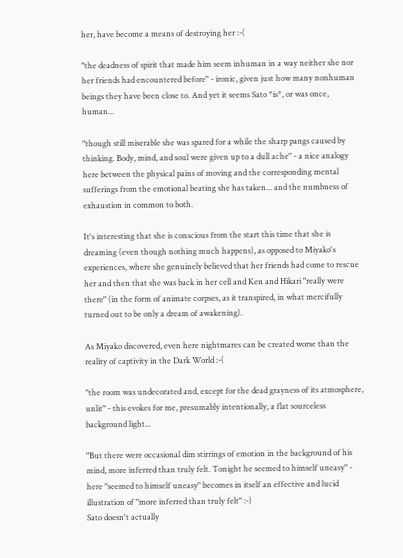her, have become a means of destroying her :-(

"the deadness of spirit that made him seem inhuman in a way neither she nor her friends had encountered before" - ironic, given just how many nonhuman beings they have been close to. And yet it seems Sato *is*, or was once, human...

"though still miserable she was spared for a while the sharp pangs caused by thinking. Body, mind, and soul were given up to a dull ache" - a nice analogy here between the physical pains of moving and the corresponding mental sufferings from the emotional beating she has taken... and the numbness of exhaustion in common to both.

It's interesting that she is conscious from the start this time that she is dreaming (even though nothing much happens), as opposed to Miyako's experiences, where she genuinely believed that her friends had come to rescue her and then that she was back in her cell and Ken and Hikari "really were there" (in the form of animate corpses, as it transpired, in what mercifully turned out to be only a dream of awakening).

As Miyako discovered, even here nightmares can be created worse than the reality of captivity in the Dark World :-(

"the room was undecorated and, except for the dead grayness of its atmosphere, unlit" - this evokes for me, presumably intentionally, a flat sourceless background light...

"But there were occasional dim stirrings of emotion in the background of his mind, more inferred than truly felt. Tonight he seemed to himself uneasy" - here "seemed to himself uneasy" becomes in itself an effective and lucid illustration of "more inferred than truly felt" :-)
Sato doesn't actually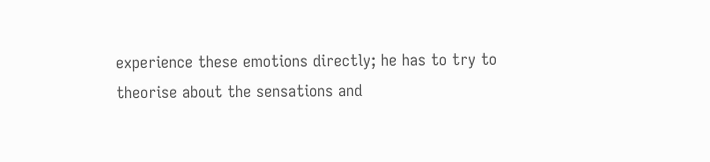experience these emotions directly; he has to try to theorise about the sensations and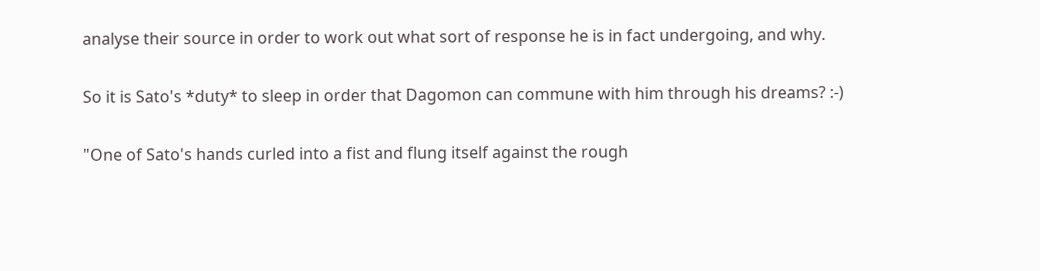analyse their source in order to work out what sort of response he is in fact undergoing, and why.

So it is Sato's *duty* to sleep in order that Dagomon can commune with him through his dreams? :-)

"One of Sato's hands curled into a fist and flung itself against the rough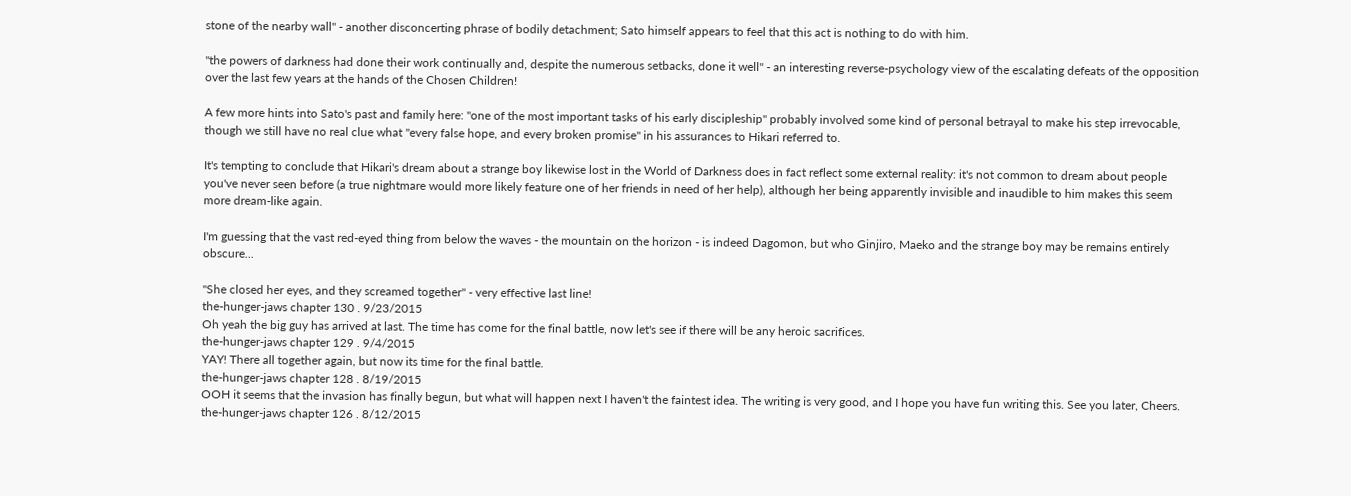stone of the nearby wall" - another disconcerting phrase of bodily detachment; Sato himself appears to feel that this act is nothing to do with him.

"the powers of darkness had done their work continually and, despite the numerous setbacks, done it well" - an interesting reverse-psychology view of the escalating defeats of the opposition over the last few years at the hands of the Chosen Children!

A few more hints into Sato's past and family here: "one of the most important tasks of his early discipleship" probably involved some kind of personal betrayal to make his step irrevocable, though we still have no real clue what "every false hope, and every broken promise" in his assurances to Hikari referred to.

It's tempting to conclude that Hikari's dream about a strange boy likewise lost in the World of Darkness does in fact reflect some external reality: it's not common to dream about people you've never seen before (a true nightmare would more likely feature one of her friends in need of her help), although her being apparently invisible and inaudible to him makes this seem more dream-like again.

I'm guessing that the vast red-eyed thing from below the waves - the mountain on the horizon - is indeed Dagomon, but who Ginjiro, Maeko and the strange boy may be remains entirely obscure...

"She closed her eyes, and they screamed together" - very effective last line!
the-hunger-jaws chapter 130 . 9/23/2015
Oh yeah the big guy has arrived at last. The time has come for the final battle, now let's see if there will be any heroic sacrifices.
the-hunger-jaws chapter 129 . 9/4/2015
YAY! There all together again, but now its time for the final battle.
the-hunger-jaws chapter 128 . 8/19/2015
OOH it seems that the invasion has finally begun, but what will happen next I haven't the faintest idea. The writing is very good, and I hope you have fun writing this. See you later, Cheers.
the-hunger-jaws chapter 126 . 8/12/2015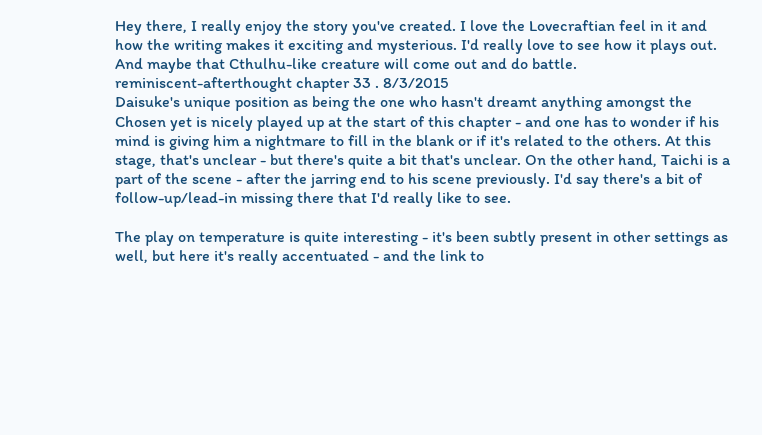Hey there, I really enjoy the story you've created. I love the Lovecraftian feel in it and how the writing makes it exciting and mysterious. I'd really love to see how it plays out. And maybe that Cthulhu-like creature will come out and do battle.
reminiscent-afterthought chapter 33 . 8/3/2015
Daisuke's unique position as being the one who hasn't dreamt anything amongst the Chosen yet is nicely played up at the start of this chapter - and one has to wonder if his mind is giving him a nightmare to fill in the blank or if it's related to the others. At this stage, that's unclear - but there's quite a bit that's unclear. On the other hand, Taichi is a part of the scene - after the jarring end to his scene previously. I'd say there's a bit of follow-up/lead-in missing there that I'd really like to see.

The play on temperature is quite interesting - it's been subtly present in other settings as well, but here it's really accentuated - and the link to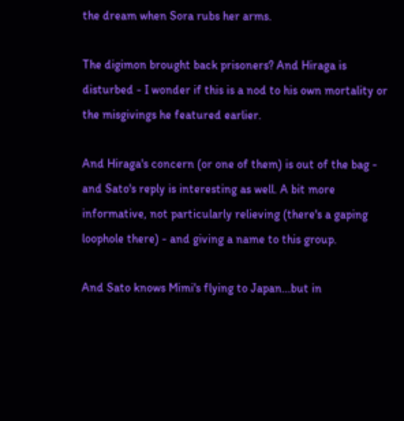the dream when Sora rubs her arms.

The digimon brought back prisoners? And Hiraga is disturbed - I wonder if this is a nod to his own mortality or the misgivings he featured earlier.

And Hiraga's concern (or one of them) is out of the bag - and Sato's reply is interesting as well. A bit more informative, not particularly relieving (there's a gaping loophole there) - and giving a name to this group.

And Sato knows Mimi's flying to Japan...but in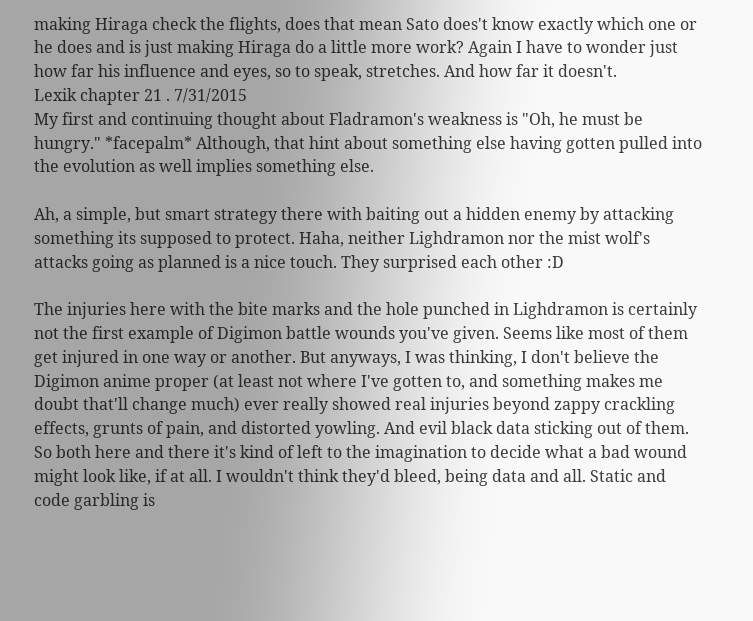making Hiraga check the flights, does that mean Sato does't know exactly which one or he does and is just making Hiraga do a little more work? Again I have to wonder just how far his influence and eyes, so to speak, stretches. And how far it doesn't.
Lexik chapter 21 . 7/31/2015
My first and continuing thought about Fladramon's weakness is "Oh, he must be hungry." *facepalm* Although, that hint about something else having gotten pulled into the evolution as well implies something else.

Ah, a simple, but smart strategy there with baiting out a hidden enemy by attacking something its supposed to protect. Haha, neither Lighdramon nor the mist wolf's attacks going as planned is a nice touch. They surprised each other :D

The injuries here with the bite marks and the hole punched in Lighdramon is certainly not the first example of Digimon battle wounds you've given. Seems like most of them get injured in one way or another. But anyways, I was thinking, I don't believe the Digimon anime proper (at least not where I've gotten to, and something makes me doubt that'll change much) ever really showed real injuries beyond zappy crackling effects, grunts of pain, and distorted yowling. And evil black data sticking out of them. So both here and there it's kind of left to the imagination to decide what a bad wound might look like, if at all. I wouldn't think they'd bleed, being data and all. Static and code garbling is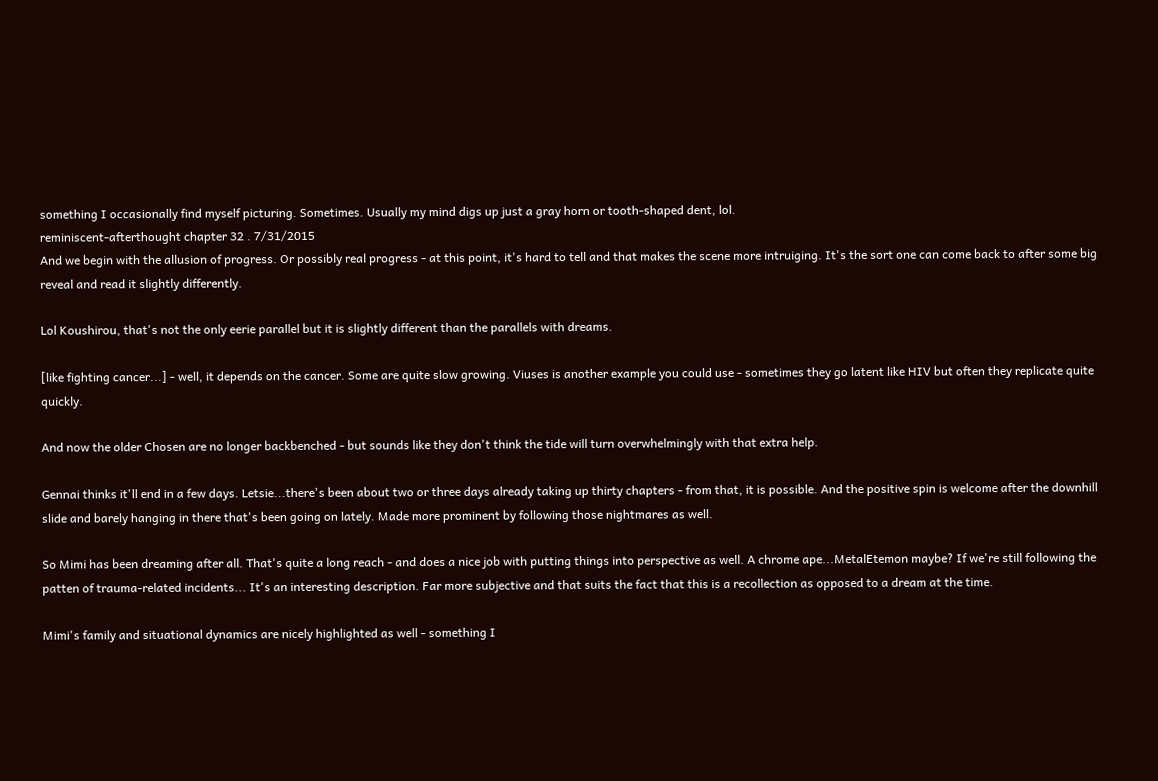something I occasionally find myself picturing. Sometimes. Usually my mind digs up just a gray horn or tooth-shaped dent, lol.
reminiscent-afterthought chapter 32 . 7/31/2015
And we begin with the allusion of progress. Or possibly real progress - at this point, it's hard to tell and that makes the scene more intruiging. It's the sort one can come back to after some big reveal and read it slightly differently.

Lol Koushirou, that's not the only eerie parallel but it is slightly different than the parallels with dreams.

[like fighting cancer...] - well, it depends on the cancer. Some are quite slow growing. Viuses is another example you could use - sometimes they go latent like HIV but often they replicate quite quickly.

And now the older Chosen are no longer backbenched - but sounds like they don't think the tide will turn overwhelmingly with that extra help.

Gennai thinks it'll end in a few days. Letsie...there's been about two or three days already taking up thirty chapters - from that, it is possible. And the positive spin is welcome after the downhill slide and barely hanging in there that's been going on lately. Made more prominent by following those nightmares as well.

So Mimi has been dreaming after all. That's quite a long reach - and does a nice job with putting things into perspective as well. A chrome ape...MetalEtemon maybe? If we're still following the patten of trauma-related incidents... It's an interesting description. Far more subjective and that suits the fact that this is a recollection as opposed to a dream at the time.

Mimi's family and situational dynamics are nicely highlighted as well - something I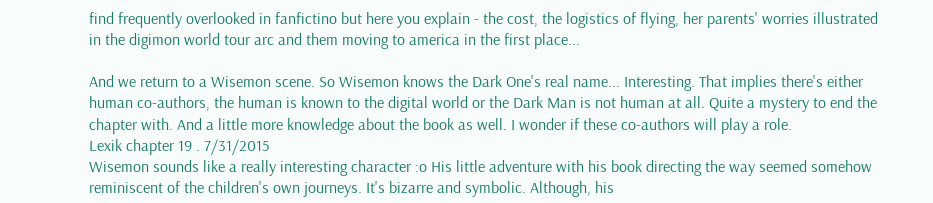find frequently overlooked in fanfictino but here you explain - the cost, the logistics of flying, her parents' worries illustrated in the digimon world tour arc and them moving to america in the first place...

And we return to a Wisemon scene. So Wisemon knows the Dark One's real name... Interesting. That implies there's either human co-authors, the human is known to the digital world or the Dark Man is not human at all. Quite a mystery to end the chapter with. And a little more knowledge about the book as well. I wonder if these co-authors will play a role.
Lexik chapter 19 . 7/31/2015
Wisemon sounds like a really interesting character :o His little adventure with his book directing the way seemed somehow reminiscent of the children's own journeys. It's bizarre and symbolic. Although, his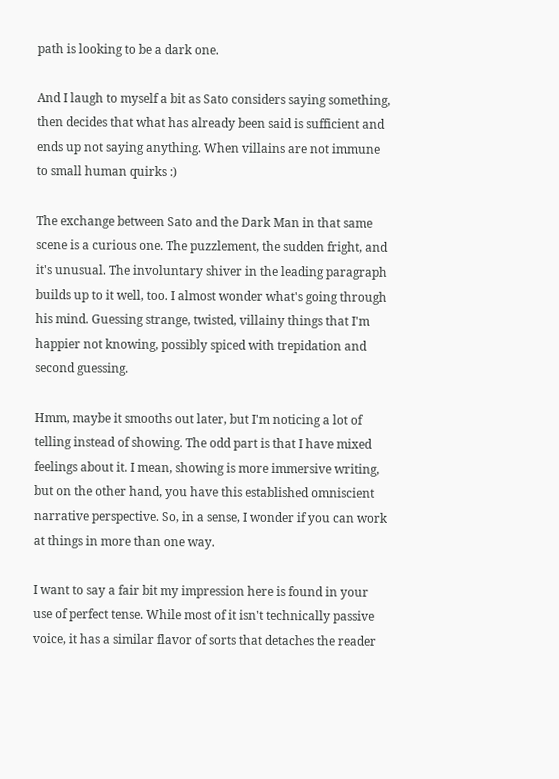path is looking to be a dark one.

And I laugh to myself a bit as Sato considers saying something, then decides that what has already been said is sufficient and ends up not saying anything. When villains are not immune to small human quirks :)

The exchange between Sato and the Dark Man in that same scene is a curious one. The puzzlement, the sudden fright, and it's unusual. The involuntary shiver in the leading paragraph builds up to it well, too. I almost wonder what's going through his mind. Guessing strange, twisted, villainy things that I'm happier not knowing, possibly spiced with trepidation and second guessing.

Hmm, maybe it smooths out later, but I'm noticing a lot of telling instead of showing. The odd part is that I have mixed feelings about it. I mean, showing is more immersive writing, but on the other hand, you have this established omniscient narrative perspective. So, in a sense, I wonder if you can work at things in more than one way.

I want to say a fair bit my impression here is found in your use of perfect tense. While most of it isn't technically passive voice, it has a similar flavor of sorts that detaches the reader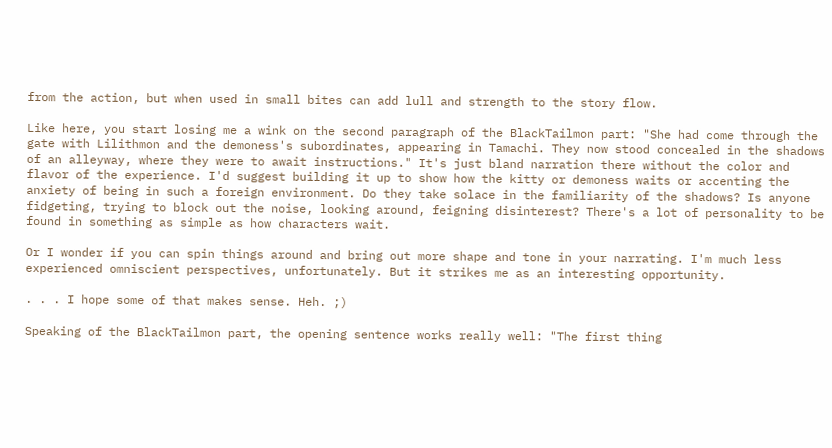from the action, but when used in small bites can add lull and strength to the story flow.

Like here, you start losing me a wink on the second paragraph of the BlackTailmon part: "She had come through the gate with Lilithmon and the demoness's subordinates, appearing in Tamachi. They now stood concealed in the shadows of an alleyway, where they were to await instructions." It's just bland narration there without the color and flavor of the experience. I'd suggest building it up to show how the kitty or demoness waits or accenting the anxiety of being in such a foreign environment. Do they take solace in the familiarity of the shadows? Is anyone fidgeting, trying to block out the noise, looking around, feigning disinterest? There's a lot of personality to be found in something as simple as how characters wait.

Or I wonder if you can spin things around and bring out more shape and tone in your narrating. I'm much less experienced omniscient perspectives, unfortunately. But it strikes me as an interesting opportunity.

. . . I hope some of that makes sense. Heh. ;)

Speaking of the BlackTailmon part, the opening sentence works really well: "The first thing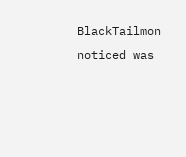BlackTailmon noticed was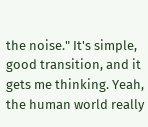the noise." It's simple, good transition, and it gets me thinking. Yeah, the human world really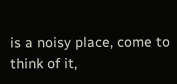is a noisy place, come to think of it,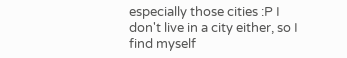especially those cities :P I don't live in a city either, so I find myself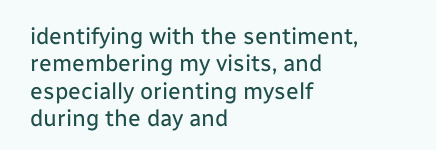identifying with the sentiment, remembering my visits, and especially orienting myself during the day and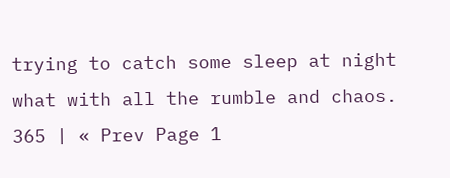trying to catch some sleep at night what with all the rumble and chaos.
365 | « Prev Page 1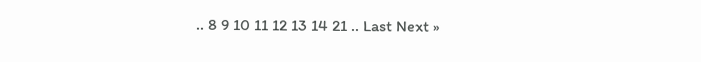.. 8 9 10 11 12 13 14 21 .. Last Next »